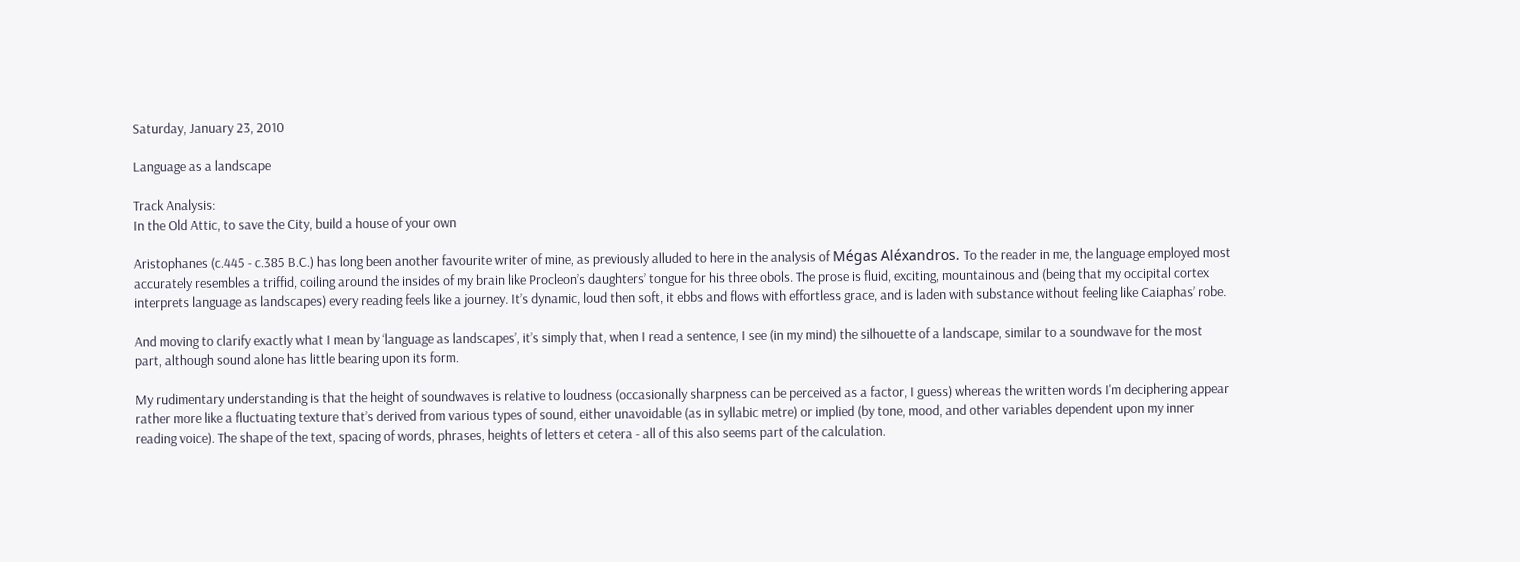Saturday, January 23, 2010

Language as a landscape

Track Analysis:
In the Old Attic, to save the City, build a house of your own

Aristophanes (c.445 - c.385 B.C.) has long been another favourite writer of mine, as previously alluded to here in the analysis of Mégas Aléxandros. To the reader in me, the language employed most accurately resembles a triffid, coiling around the insides of my brain like Procleon’s daughters’ tongue for his three obols. The prose is fluid, exciting, mountainous and (being that my occipital cortex interprets language as landscapes) every reading feels like a journey. It’s dynamic, loud then soft, it ebbs and flows with effortless grace, and is laden with substance without feeling like Caiaphas’ robe.

And moving to clarify exactly what I mean by ‘language as landscapes’, it’s simply that, when I read a sentence, I see (in my mind) the silhouette of a landscape, similar to a soundwave for the most part, although sound alone has little bearing upon its form.

My rudimentary understanding is that the height of soundwaves is relative to loudness (occasionally sharpness can be perceived as a factor, I guess) whereas the written words I'm deciphering appear rather more like a fluctuating texture that’s derived from various types of sound, either unavoidable (as in syllabic metre) or implied (by tone, mood, and other variables dependent upon my inner reading voice). The shape of the text, spacing of words, phrases, heights of letters et cetera - all of this also seems part of the calculation.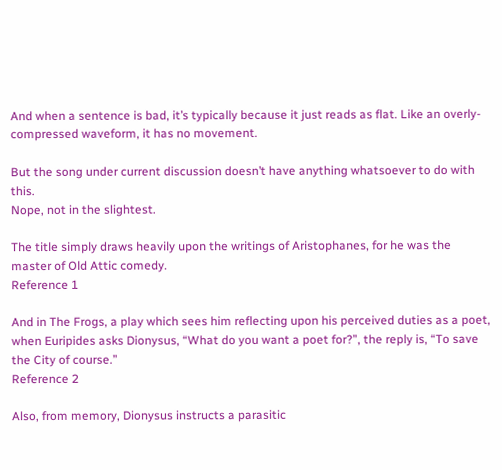And when a sentence is bad, it’s typically because it just reads as flat. Like an overly-compressed waveform, it has no movement.

But the song under current discussion doesn’t have anything whatsoever to do with this.
Nope, not in the slightest.

The title simply draws heavily upon the writings of Aristophanes, for he was the master of Old Attic comedy.
Reference 1

And in The Frogs, a play which sees him reflecting upon his perceived duties as a poet, when Euripides asks Dionysus, “What do you want a poet for?”, the reply is, “To save the City of course.”
Reference 2

Also, from memory, Dionysus instructs a parasitic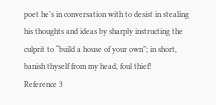poet he’s in conversation with to desist in stealing his thoughts and ideas by sharply instructing the culprit to “build a house of your own”; in short, banish thyself from my head, foul thief!
Reference 3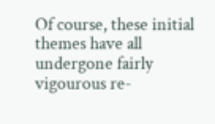Of course, these initial themes have all undergone fairly vigourous re-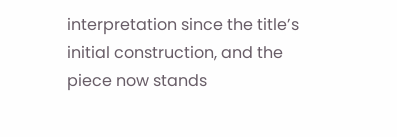interpretation since the title’s initial construction, and the piece now stands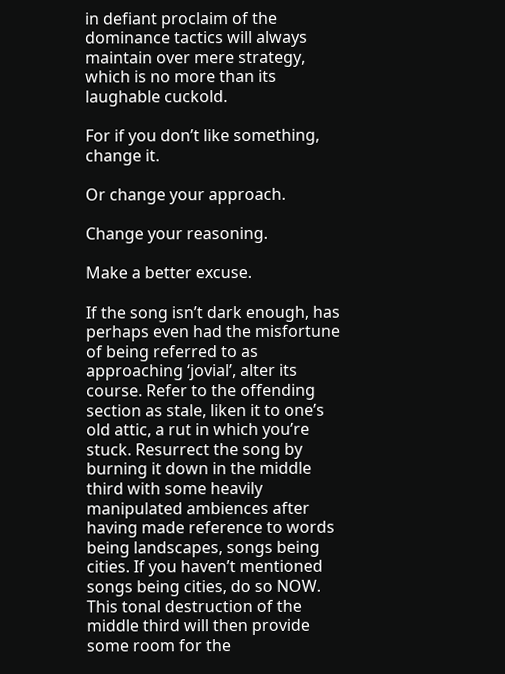in defiant proclaim of the dominance tactics will always maintain over mere strategy, which is no more than its laughable cuckold.

For if you don’t like something, change it.

Or change your approach.

Change your reasoning.

Make a better excuse.

If the song isn’t dark enough, has perhaps even had the misfortune of being referred to as approaching ‘jovial’, alter its course. Refer to the offending section as stale, liken it to one’s old attic, a rut in which you’re stuck. Resurrect the song by burning it down in the middle third with some heavily manipulated ambiences after having made reference to words being landscapes, songs being cities. If you haven’t mentioned songs being cities, do so NOW. This tonal destruction of the middle third will then provide some room for the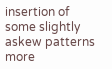insertion of some slightly askew patterns more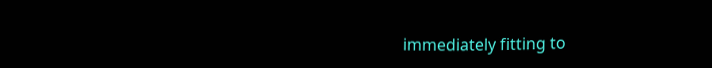immediately fitting to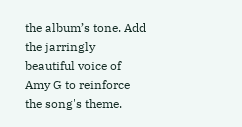the album’s tone. Add the jarringly beautiful voice of Amy G to reinforce the song's theme.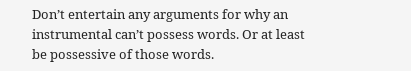Don’t entertain any arguments for why an instrumental can’t possess words. Or at least be possessive of those words.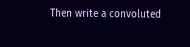Then write a convoluted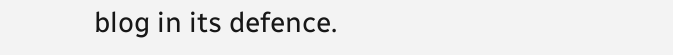blog in its defence.